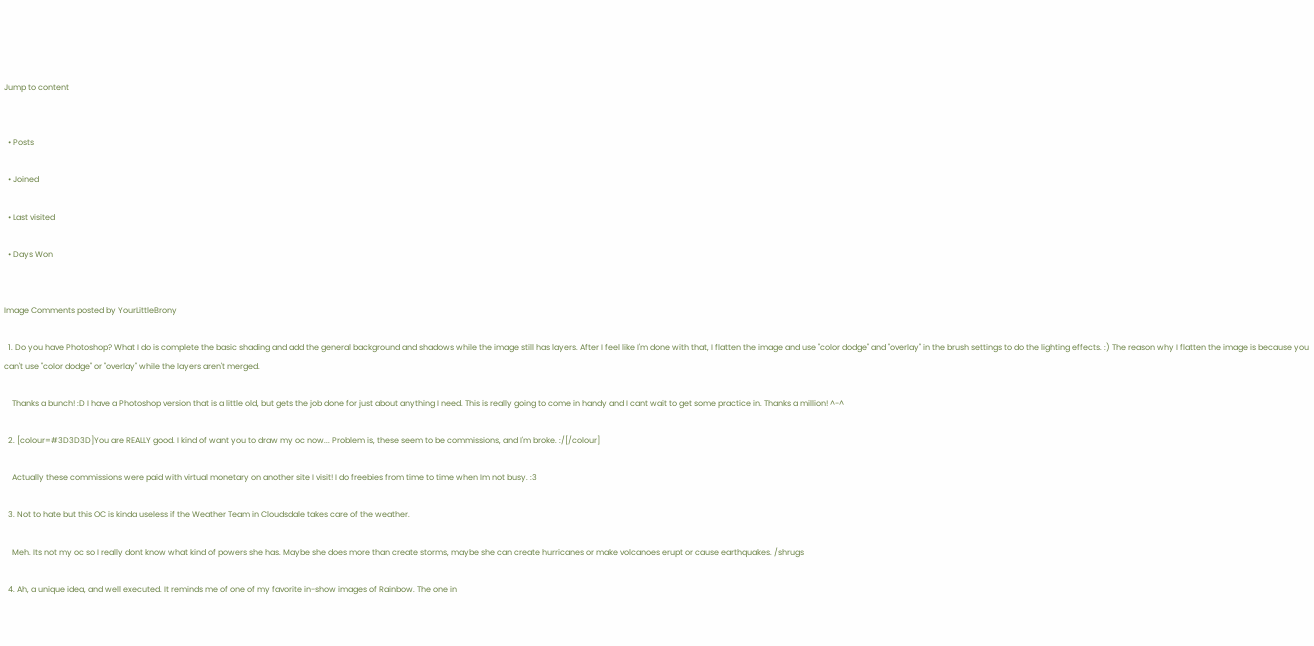Jump to content


  • Posts

  • Joined

  • Last visited

  • Days Won


Image Comments posted by YourLittleBrony

  1. Do you have Photoshop? What I do is complete the basic shading and add the general background and shadows while the image still has layers. After I feel like I'm done with that, I flatten the image and use "color dodge" and "overlay" in the brush settings to do the lighting effects. :) The reason why I flatten the image is because you can't use "color dodge" or "overlay" while the layers aren't merged.

    Thanks a bunch! :D I have a Photoshop version that is a little old, but gets the job done for just about anything I need. This is really going to come in handy and I cant wait to get some practice in. Thanks a million! ^-^

  2. [colour=#3D3D3D]You are REALLY good. I kind of want you to draw my oc now... Problem is, these seem to be commissions, and I'm broke. :/[/colour]

    Actually these commissions were paid with virtual monetary on another site I visit! I do freebies from time to time when Im not busy. :3

  3. Not to hate but this OC is kinda useless if the Weather Team in Cloudsdale takes care of the weather.

    Meh. Its not my oc so I really dont know what kind of powers she has. Maybe she does more than create storms, maybe she can create hurricanes or make volcanoes erupt or cause earthquakes. /shrugs

  4. Ah, a unique idea, and well executed. It reminds me of one of my favorite in-show images of Rainbow. The one in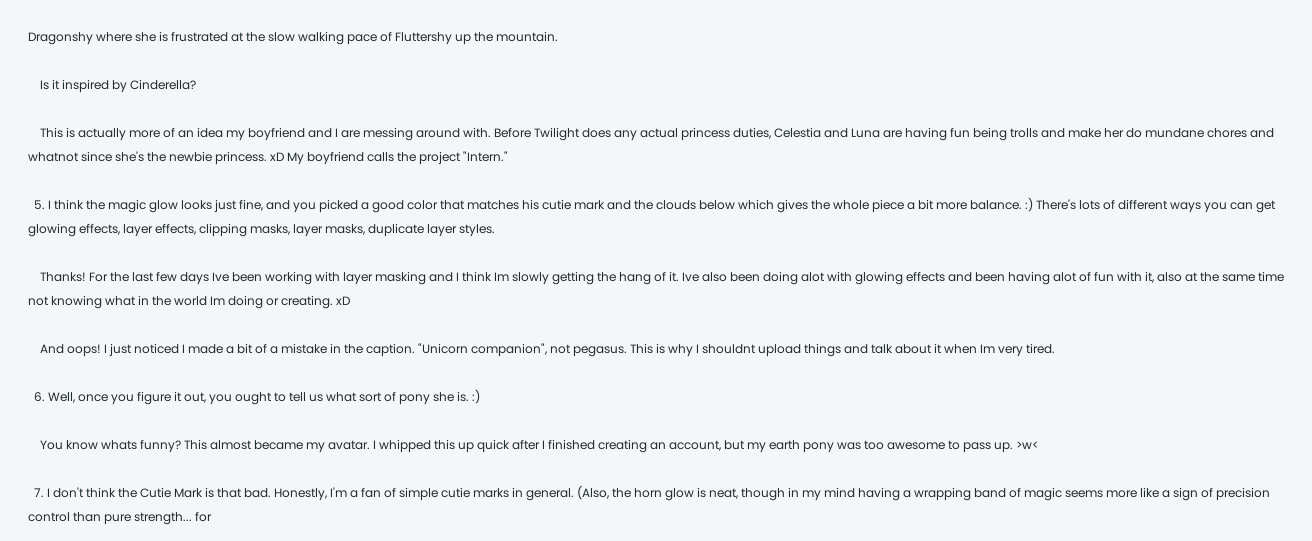Dragonshy where she is frustrated at the slow walking pace of Fluttershy up the mountain.

    Is it inspired by Cinderella?

    This is actually more of an idea my boyfriend and I are messing around with. Before Twilight does any actual princess duties, Celestia and Luna are having fun being trolls and make her do mundane chores and whatnot since she's the newbie princess. xD My boyfriend calls the project "Intern."

  5. I think the magic glow looks just fine, and you picked a good color that matches his cutie mark and the clouds below which gives the whole piece a bit more balance. :) There's lots of different ways you can get glowing effects, layer effects, clipping masks, layer masks, duplicate layer styles.

    Thanks! For the last few days Ive been working with layer masking and I think Im slowly getting the hang of it. Ive also been doing alot with glowing effects and been having alot of fun with it, also at the same time not knowing what in the world Im doing or creating. xD

    And oops! I just noticed I made a bit of a mistake in the caption. "Unicorn companion", not pegasus. This is why I shouldnt upload things and talk about it when Im very tired.

  6. Well, once you figure it out, you ought to tell us what sort of pony she is. :)

    You know whats funny? This almost became my avatar. I whipped this up quick after I finished creating an account, but my earth pony was too awesome to pass up. >w<

  7. I don't think the Cutie Mark is that bad. Honestly, I'm a fan of simple cutie marks in general. (Also, the horn glow is neat, though in my mind having a wrapping band of magic seems more like a sign of precision control than pure strength... for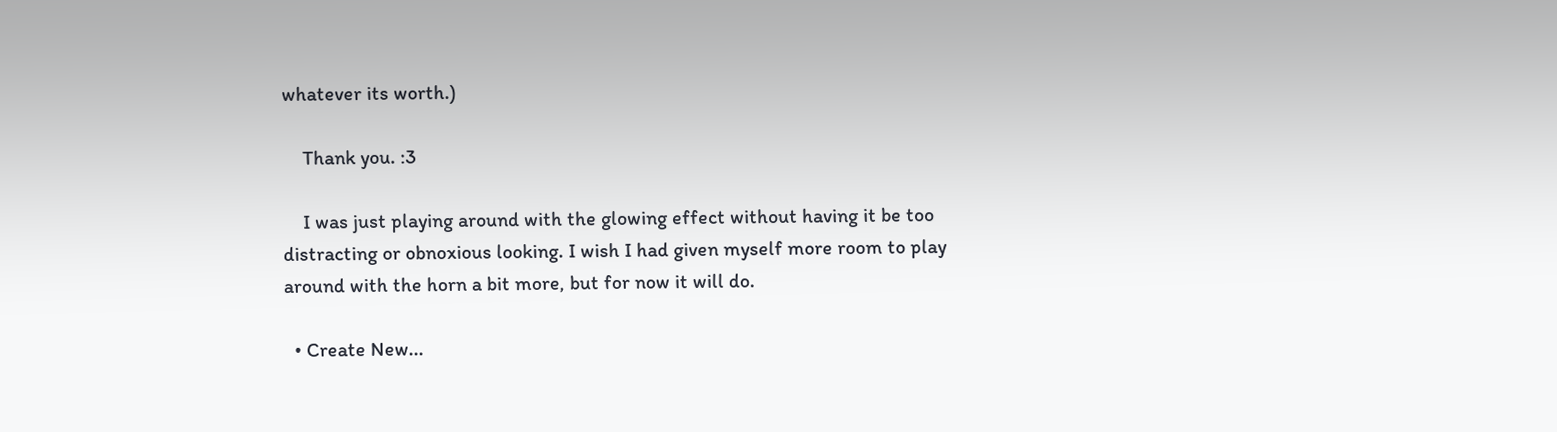whatever its worth.)

    Thank you. :3

    I was just playing around with the glowing effect without having it be too distracting or obnoxious looking. I wish I had given myself more room to play around with the horn a bit more, but for now it will do.

  • Create New...